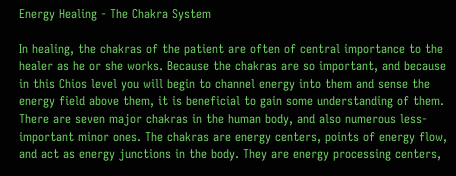Energy Healing - The Chakra System

In healing, the chakras of the patient are often of central importance to the healer as he or she works. Because the chakras are so important, and because in this Chios level you will begin to channel energy into them and sense the energy field above them, it is beneficial to gain some understanding of them. There are seven major chakras in the human body, and also numerous less-important minor ones. The chakras are energy centers, points of energy flow, and act as energy junctions in the body. They are energy processing centers,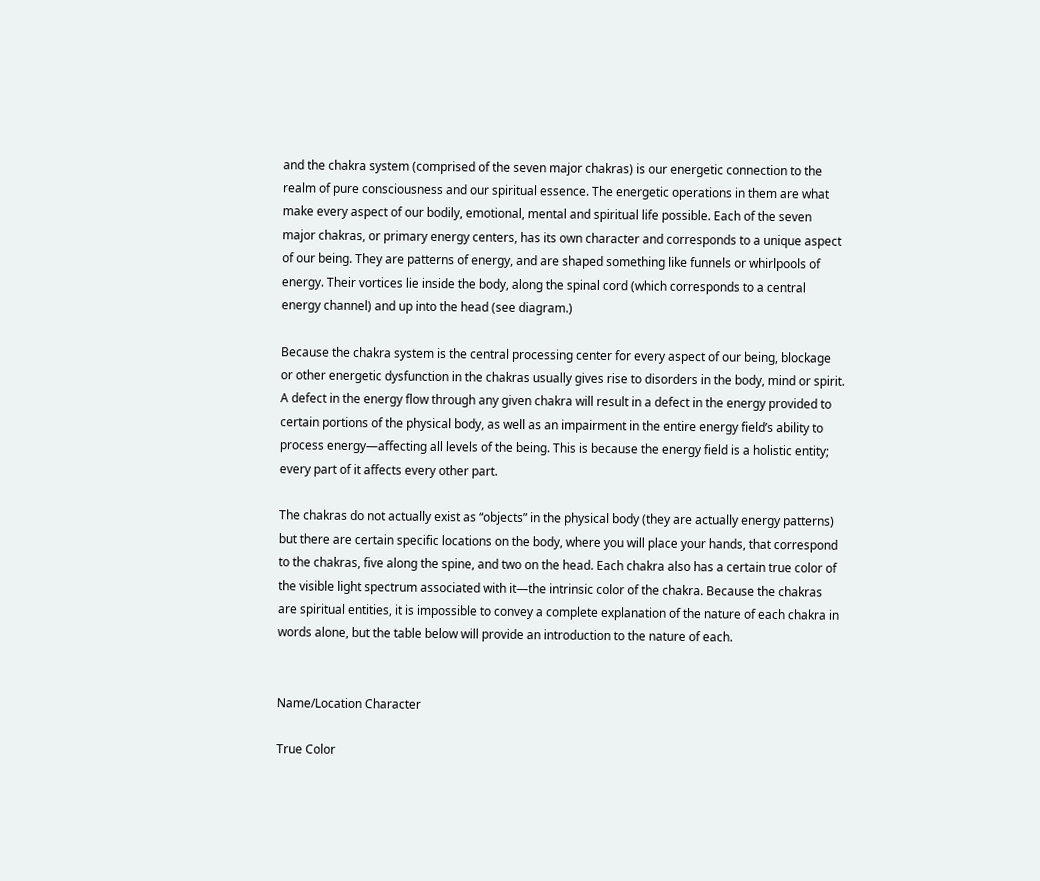and the chakra system (comprised of the seven major chakras) is our energetic connection to the realm of pure consciousness and our spiritual essence. The energetic operations in them are what make every aspect of our bodily, emotional, mental and spiritual life possible. Each of the seven major chakras, or primary energy centers, has its own character and corresponds to a unique aspect of our being. They are patterns of energy, and are shaped something like funnels or whirlpools of energy. Their vortices lie inside the body, along the spinal cord (which corresponds to a central energy channel) and up into the head (see diagram.)

Because the chakra system is the central processing center for every aspect of our being, blockage or other energetic dysfunction in the chakras usually gives rise to disorders in the body, mind or spirit. A defect in the energy flow through any given chakra will result in a defect in the energy provided to certain portions of the physical body, as well as an impairment in the entire energy field’s ability to process energy—affecting all levels of the being. This is because the energy field is a holistic entity; every part of it affects every other part.

The chakras do not actually exist as “objects” in the physical body (they are actually energy patterns) but there are certain specific locations on the body, where you will place your hands, that correspond to the chakras, five along the spine, and two on the head. Each chakra also has a certain true color of the visible light spectrum associated with it—the intrinsic color of the chakra. Because the chakras are spiritual entities, it is impossible to convey a complete explanation of the nature of each chakra in words alone, but the table below will provide an introduction to the nature of each.


Name/Location Character

True Color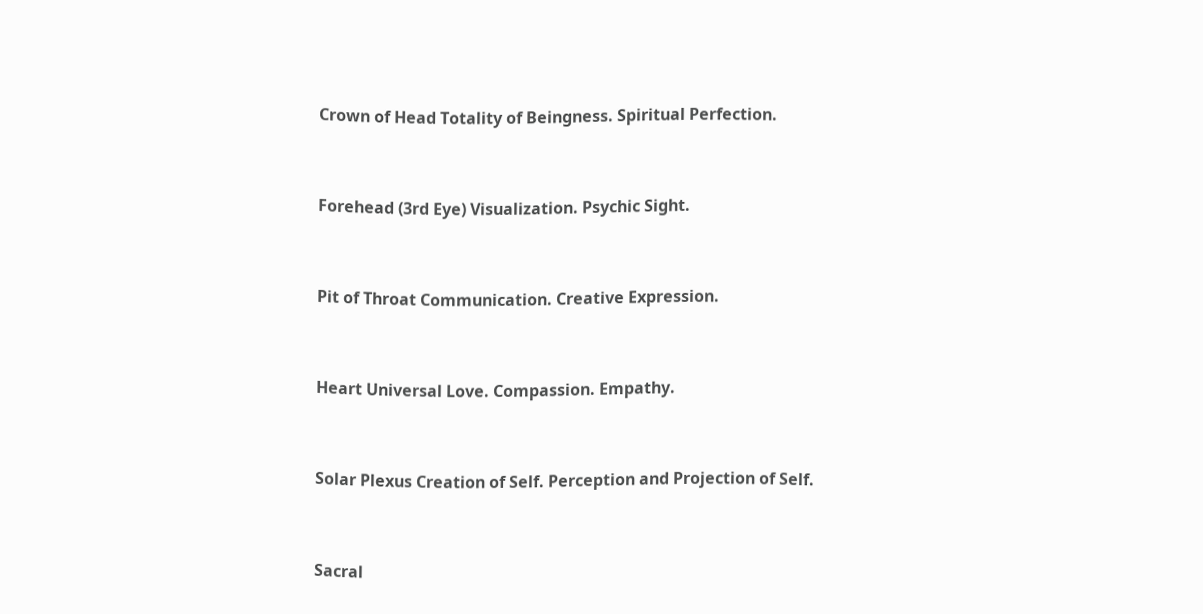Crown of Head Totality of Beingness. Spiritual Perfection.



Forehead (3rd Eye) Visualization. Psychic Sight.



Pit of Throat Communication. Creative Expression.



Heart Universal Love. Compassion. Empathy.



Solar Plexus Creation of Self. Perception and Projection of Self.



Sacral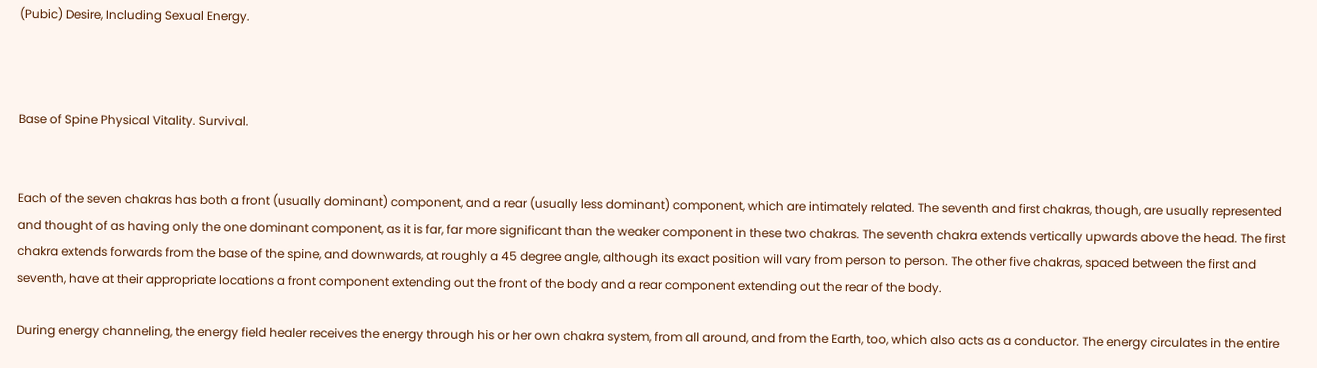(Pubic) Desire, Including Sexual Energy.



Base of Spine Physical Vitality. Survival.


Each of the seven chakras has both a front (usually dominant) component, and a rear (usually less dominant) component, which are intimately related. The seventh and first chakras, though, are usually represented and thought of as having only the one dominant component, as it is far, far more significant than the weaker component in these two chakras. The seventh chakra extends vertically upwards above the head. The first chakra extends forwards from the base of the spine, and downwards, at roughly a 45 degree angle, although its exact position will vary from person to person. The other five chakras, spaced between the first and seventh, have at their appropriate locations a front component extending out the front of the body and a rear component extending out the rear of the body.

During energy channeling, the energy field healer receives the energy through his or her own chakra system, from all around, and from the Earth, too, which also acts as a conductor. The energy circulates in the entire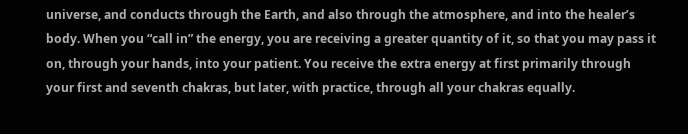universe, and conducts through the Earth, and also through the atmosphere, and into the healer’s body. When you “call in” the energy, you are receiving a greater quantity of it, so that you may pass it on, through your hands, into your patient. You receive the extra energy at first primarily through your first and seventh chakras, but later, with practice, through all your chakras equally.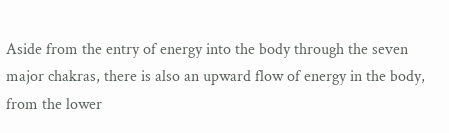Aside from the entry of energy into the body through the seven major chakras, there is also an upward flow of energy in the body, from the lower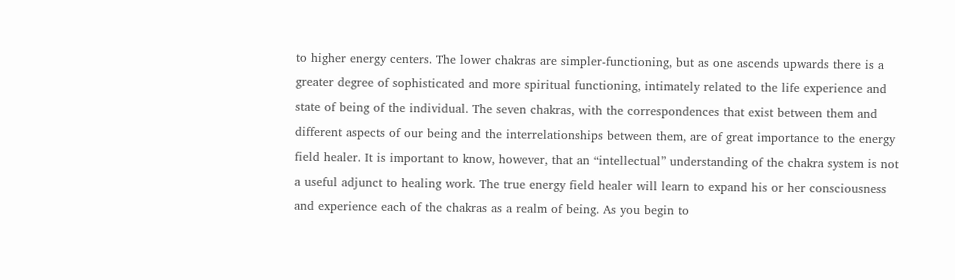to higher energy centers. The lower chakras are simpler-functioning, but as one ascends upwards there is a greater degree of sophisticated and more spiritual functioning, intimately related to the life experience and state of being of the individual. The seven chakras, with the correspondences that exist between them and different aspects of our being and the interrelationships between them, are of great importance to the energy field healer. It is important to know, however, that an “intellectual” understanding of the chakra system is not a useful adjunct to healing work. The true energy field healer will learn to expand his or her consciousness and experience each of the chakras as a realm of being. As you begin to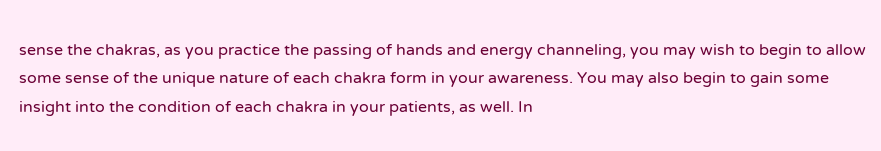sense the chakras, as you practice the passing of hands and energy channeling, you may wish to begin to allow some sense of the unique nature of each chakra form in your awareness. You may also begin to gain some insight into the condition of each chakra in your patients, as well. In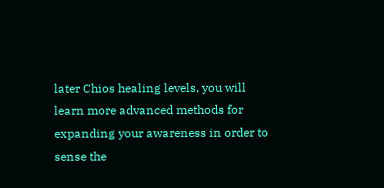later Chios healing levels, you will learn more advanced methods for expanding your awareness in order to sense the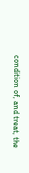condition of, and treat, the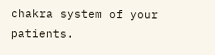chakra system of your patients.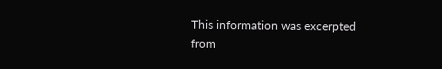This information was excerpted from